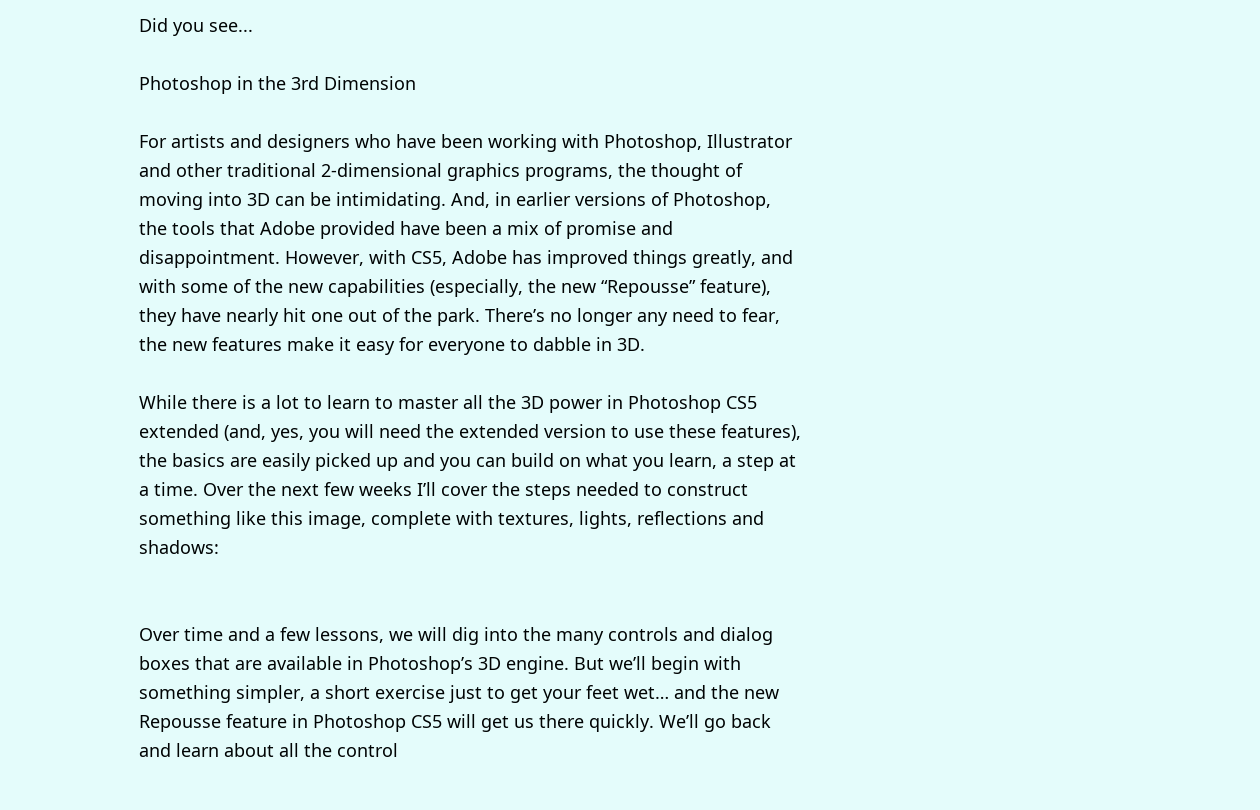Did you see...

Photoshop in the 3rd Dimension

For artists and designers who have been working with Photoshop, Illustrator and other traditional 2-dimensional graphics programs, the thought of moving into 3D can be intimidating. And, in earlier versions of Photoshop, the tools that Adobe provided have been a mix of promise and disappointment. However, with CS5, Adobe has improved things greatly, and with some of the new capabilities (especially, the new “Repousse” feature), they have nearly hit one out of the park. There’s no longer any need to fear, the new features make it easy for everyone to dabble in 3D.

While there is a lot to learn to master all the 3D power in Photoshop CS5 extended (and, yes, you will need the extended version to use these features), the basics are easily picked up and you can build on what you learn, a step at a time. Over the next few weeks I’ll cover the steps needed to construct something like this image, complete with textures, lights, reflections and shadows:


Over time and a few lessons, we will dig into the many controls and dialog boxes that are available in Photoshop’s 3D engine. But we’ll begin with something simpler, a short exercise just to get your feet wet… and the new Repousse feature in Photoshop CS5 will get us there quickly. We’ll go back and learn about all the control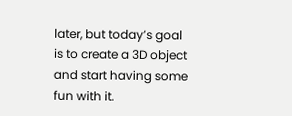later, but today’s goal is to create a 3D object and start having some fun with it.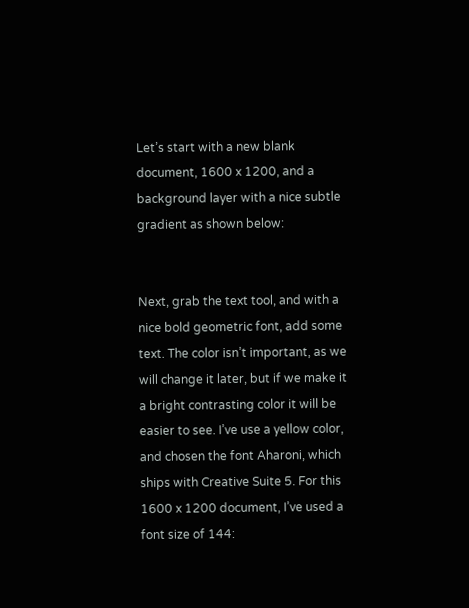Let’s start with a new blank document, 1600 x 1200, and a background layer with a nice subtle gradient as shown below:


Next, grab the text tool, and with a nice bold geometric font, add some text. The color isn’t important, as we will change it later, but if we make it a bright contrasting color it will be easier to see. I’ve use a yellow color, and chosen the font Aharoni, which ships with Creative Suite 5. For this 1600 x 1200 document, I’ve used a font size of 144: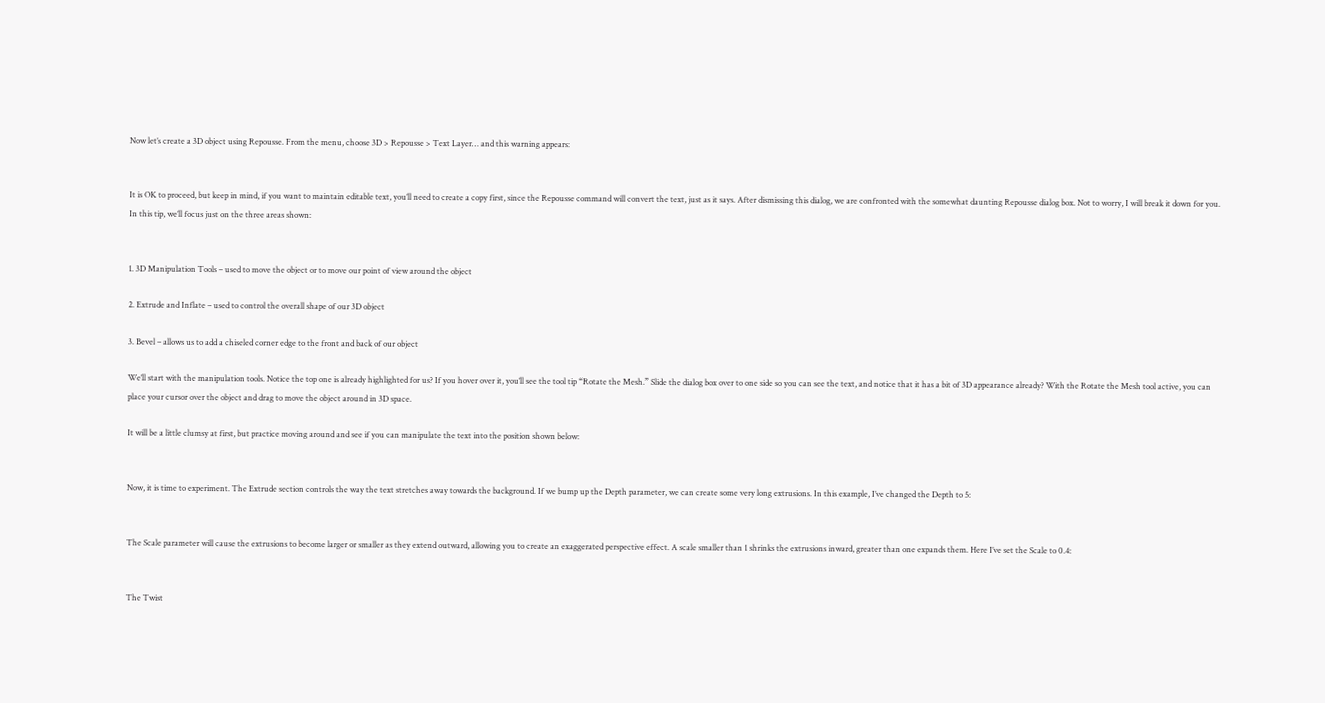Now let’s create a 3D object using Repousse. From the menu, choose 3D > Repousse > Text Layer… and this warning appears:


It is OK to proceed, but keep in mind, if you want to maintain editable text, you’ll need to create a copy first, since the Repousse command will convert the text, just as it says. After dismissing this dialog, we are confronted with the somewhat daunting Repousse dialog box. Not to worry, I will break it down for you. In this tip, we’ll focus just on the three areas shown:


1. 3D Manipulation Tools – used to move the object or to move our point of view around the object

2. Extrude and Inflate – used to control the overall shape of our 3D object

3. Bevel – allows us to add a chiseled corner edge to the front and back of our object

We’ll start with the manipulation tools. Notice the top one is already highlighted for us? If you hover over it, you’ll see the tool tip “Rotate the Mesh.” Slide the dialog box over to one side so you can see the text, and notice that it has a bit of 3D appearance already? With the Rotate the Mesh tool active, you can place your cursor over the object and drag to move the object around in 3D space.

It will be a little clumsy at first, but practice moving around and see if you can manipulate the text into the position shown below:


Now, it is time to experiment. The Extrude section controls the way the text stretches away towards the background. If we bump up the Depth parameter, we can create some very long extrusions. In this example, I’ve changed the Depth to 5:


The Scale parameter will cause the extrusions to become larger or smaller as they extend outward, allowing you to create an exaggerated perspective effect. A scale smaller than 1 shrinks the extrusions inward, greater than one expands them. Here I’ve set the Scale to 0.4:


The Twist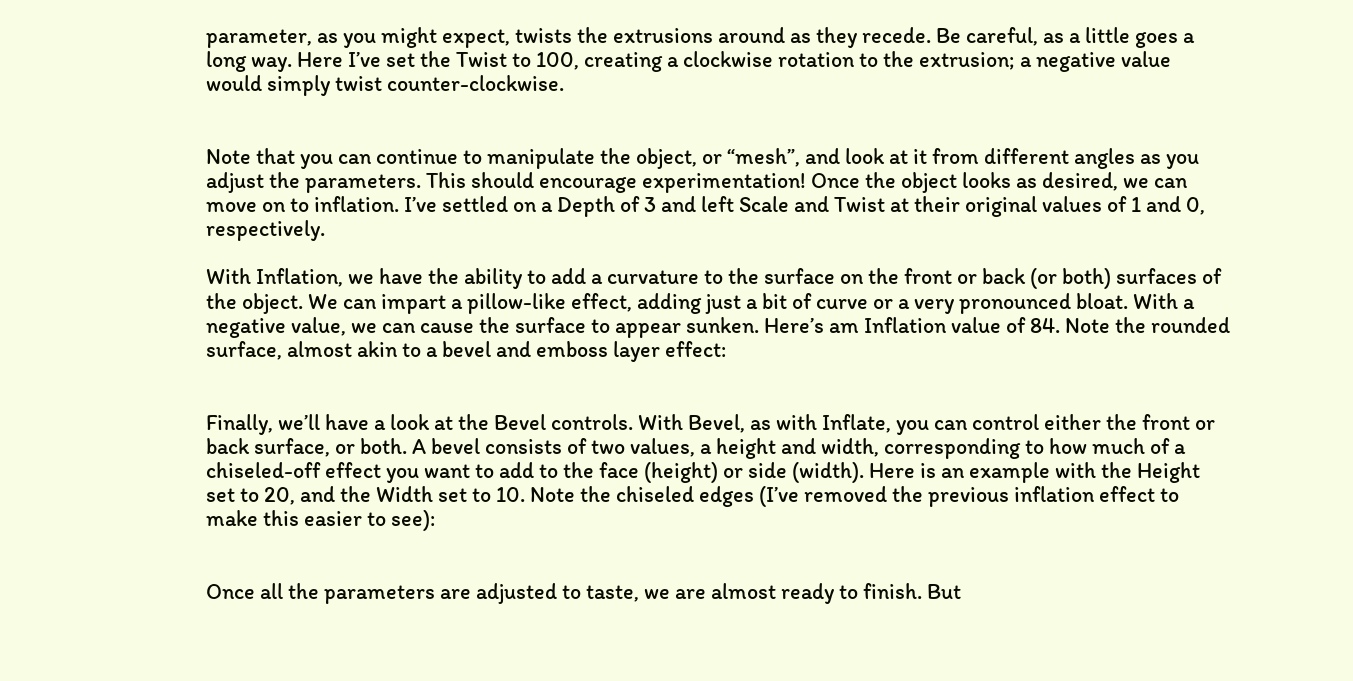parameter, as you might expect, twists the extrusions around as they recede. Be careful, as a little goes a long way. Here I’ve set the Twist to 100, creating a clockwise rotation to the extrusion; a negative value would simply twist counter-clockwise.


Note that you can continue to manipulate the object, or “mesh”, and look at it from different angles as you adjust the parameters. This should encourage experimentation! Once the object looks as desired, we can move on to inflation. I’ve settled on a Depth of 3 and left Scale and Twist at their original values of 1 and 0, respectively.

With Inflation, we have the ability to add a curvature to the surface on the front or back (or both) surfaces of the object. We can impart a pillow-like effect, adding just a bit of curve or a very pronounced bloat. With a negative value, we can cause the surface to appear sunken. Here’s am Inflation value of 84. Note the rounded surface, almost akin to a bevel and emboss layer effect:


Finally, we’ll have a look at the Bevel controls. With Bevel, as with Inflate, you can control either the front or back surface, or both. A bevel consists of two values, a height and width, corresponding to how much of a chiseled-off effect you want to add to the face (height) or side (width). Here is an example with the Height set to 20, and the Width set to 10. Note the chiseled edges (I’ve removed the previous inflation effect to make this easier to see):


Once all the parameters are adjusted to taste, we are almost ready to finish. But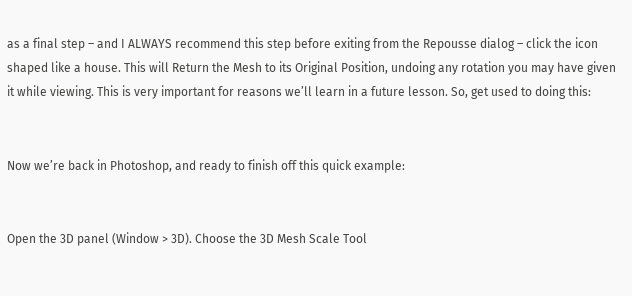as a final step – and I ALWAYS recommend this step before exiting from the Repousse dialog – click the icon shaped like a house. This will Return the Mesh to its Original Position, undoing any rotation you may have given it while viewing. This is very important for reasons we’ll learn in a future lesson. So, get used to doing this:


Now we’re back in Photoshop, and ready to finish off this quick example:


Open the 3D panel (Window > 3D). Choose the 3D Mesh Scale Tool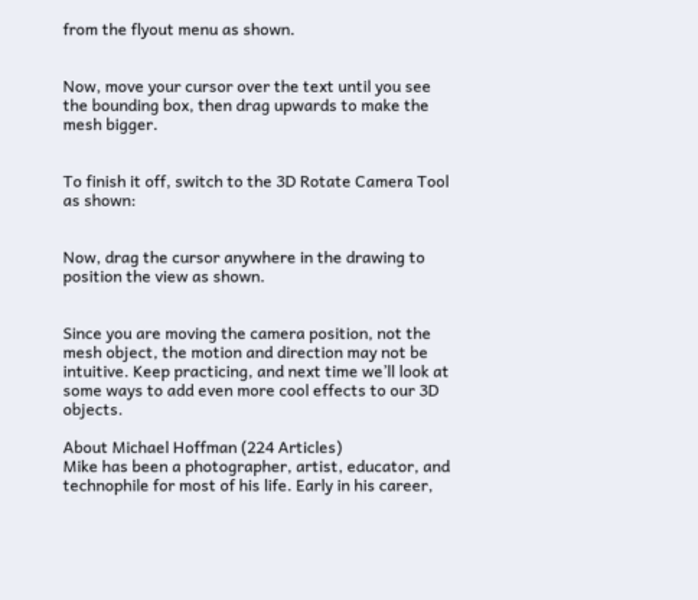from the flyout menu as shown.


Now, move your cursor over the text until you see the bounding box, then drag upwards to make the mesh bigger.


To finish it off, switch to the 3D Rotate Camera Tool as shown:


Now, drag the cursor anywhere in the drawing to position the view as shown.


Since you are moving the camera position, not the mesh object, the motion and direction may not be intuitive. Keep practicing, and next time we’ll look at some ways to add even more cool effects to our 3D objects.

About Michael Hoffman (224 Articles)
Mike has been a photographer, artist, educator, and technophile for most of his life. Early in his career,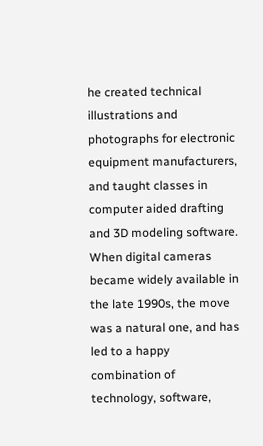he created technical illustrations and photographs for electronic equipment manufacturers, and taught classes in computer aided drafting and 3D modeling software. When digital cameras became widely available in the late 1990s, the move was a natural one, and has led to a happy combination of technology, software,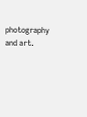photography and art.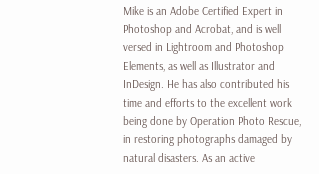Mike is an Adobe Certified Expert in Photoshop and Acrobat, and is well versed in Lightroom and Photoshop Elements, as well as Illustrator and InDesign. He has also contributed his time and efforts to the excellent work being done by Operation Photo Rescue, in restoring photographs damaged by natural disasters. As an active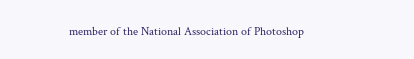member of the National Association of Photoshop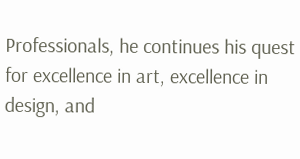Professionals, he continues his quest for excellence in art, excellence in design, and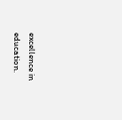excellence in education.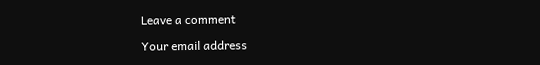Leave a comment

Your email address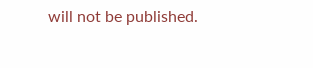will not be published.